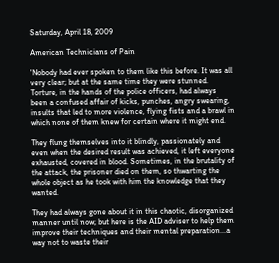Saturday, April 18, 2009

American Technicians of Pain

'Nobody had ever spoken to them like this before. It was all very clear; but at the same time they were stunned. Torture, in the hands of the police officers, had always been a confused affair of kicks, punches, angry swearing, insults that led to more violence, flying fists and a brawl in which none of them knew for certain where it might end.

They flung themselves into it blindly, passionately and even when the desired result was achieved, it left everyone exhausted, covered in blood. Sometimes, in the brutality of the attack, the prisoner died on them, so thwarting the whole object as he took with him the knowledge that they wanted.

They had always gone about it in this chaotic, disorganized manner until now; but here is the AID adviser to help them improve their techniques and their mental preparation...a way not to waste their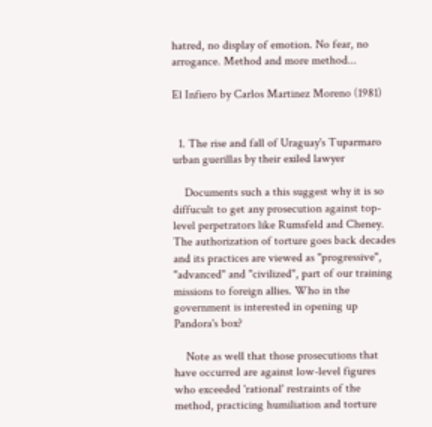hatred, no display of emotion. No fear, no arrogance. Method and more method...

El Infiero by Carlos Martinez Moreno (1981)


  1. The rise and fall of Uraguay's Tuparmaro urban guerillas by their exiled lawyer

    Documents such a this suggest why it is so diffucult to get any prosecution against top-level perpetrators like Rumsfeld and Cheney. The authorization of torture goes back decades and its practices are viewed as "progressive", "advanced" and "civilized", part of our training missions to foreign allies. Who in the government is interested in opening up Pandora's box?

    Note as well that those prosecutions that have occurred are against low-level figures who exceeded 'rational' restraints of the method, practicing humiliation and torture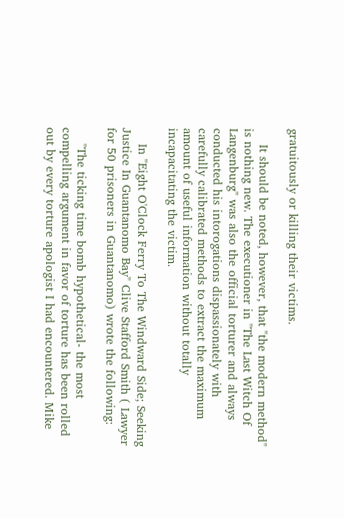gratuitously or killing their victims.

    It should be noted, however, that "the modern method" is nothing new. The executioner in "The Last Witch Of Langenburg" was also the official torturer and always conducted his intorogations dispassionately with carefully calibrated methods to extract the maximum amount of useful information without totally incapacitating the victim.

    In "Eight O'Clock Ferry To The Windward Side; Seeking Justice In Guantanomo Bay" Clive Stafford Smith ( Lawyer for 50 prisoners in Guantanomo) wrote the following:

    "The ticking time bomb hypothetical- the most compelling argument in favor of torture has been rolled out by every torture apologist I had encountered. Mike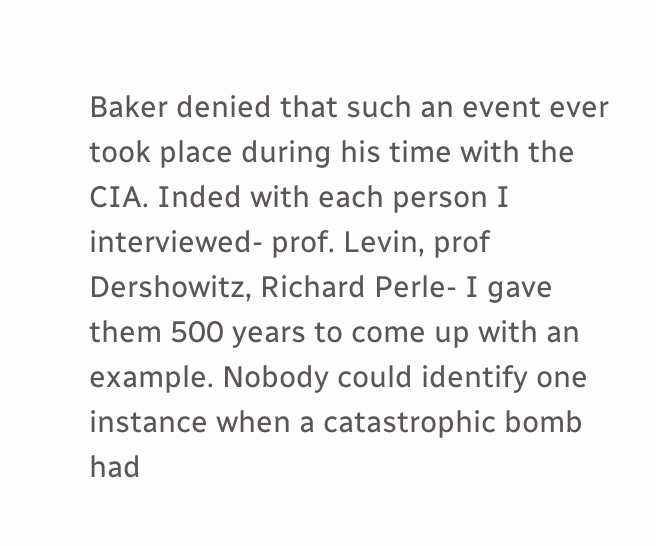Baker denied that such an event ever took place during his time with the CIA. Inded with each person I interviewed- prof. Levin, prof Dershowitz, Richard Perle- I gave them 500 years to come up with an example. Nobody could identify one instance when a catastrophic bomb had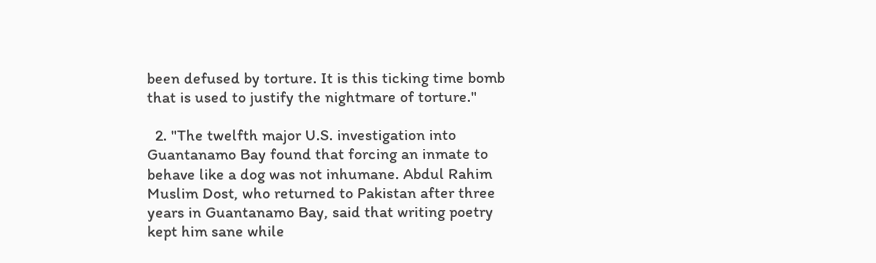been defused by torture. It is this ticking time bomb that is used to justify the nightmare of torture."

  2. "The twelfth major U.S. investigation into Guantanamo Bay found that forcing an inmate to behave like a dog was not inhumane. Abdul Rahim Muslim Dost, who returned to Pakistan after three years in Guantanamo Bay, said that writing poetry kept him sane while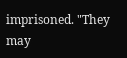imprisoned. "They may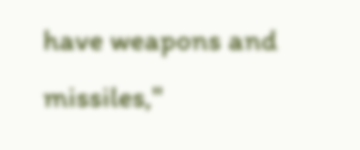have weapons and missiles,"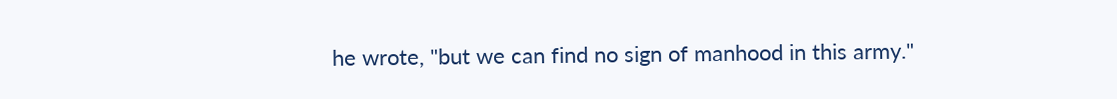he wrote, "but we can find no sign of manhood in this army."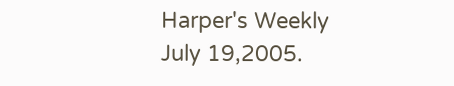Harper's Weekly July 19,2005.